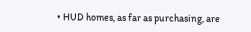• HUD homes, as far as purchasing, are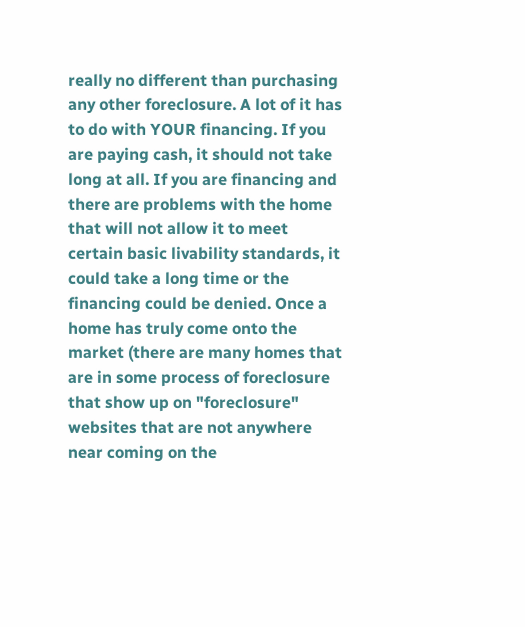really no different than purchasing any other foreclosure. A lot of it has to do with YOUR financing. If you are paying cash, it should not take long at all. If you are financing and there are problems with the home that will not allow it to meet certain basic livability standards, it could take a long time or the financing could be denied. Once a home has truly come onto the market (there are many homes that are in some process of foreclosure that show up on "foreclosure" websites that are not anywhere near coming on the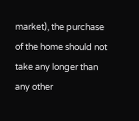market), the purchase of the home should not take any longer than any other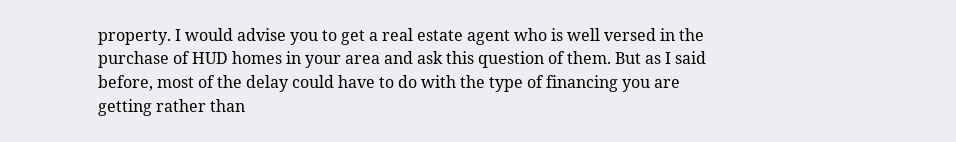property. I would advise you to get a real estate agent who is well versed in the purchase of HUD homes in your area and ask this question of them. But as I said before, most of the delay could have to do with the type of financing you are getting rather than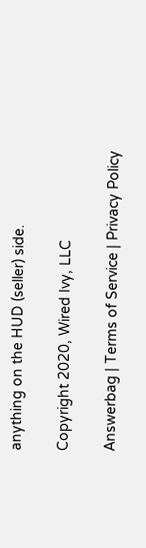anything on the HUD (seller) side.

Copyright 2020, Wired Ivy, LLC

Answerbag | Terms of Service | Privacy Policy